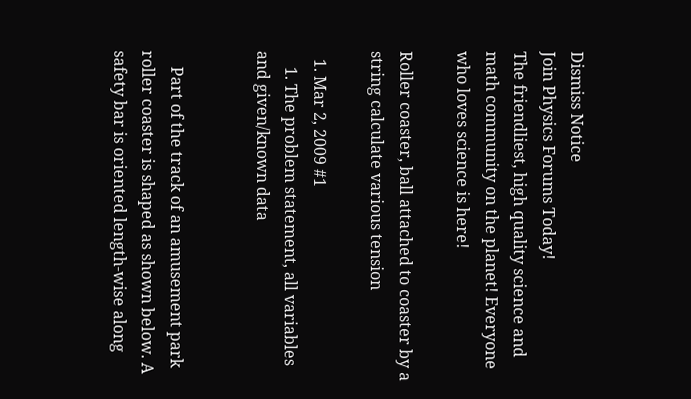Dismiss Notice
Join Physics Forums Today!
The friendliest, high quality science and math community on the planet! Everyone who loves science is here!

Roller coaster, ball attached to coaster by a string calculate various tension

  1. Mar 2, 2009 #1
    1. The problem statement, all variables and given/known data


    Part of the track of an amusement park roller coaster is shaped as shown below. A safety bar is oriented length-wise along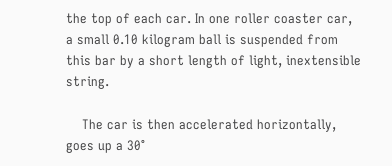the top of each car. In one roller coaster car, a small 0.10 kilogram ball is suspended from this bar by a short length of light, inextensible string.

    The car is then accelerated horizontally, goes up a 30°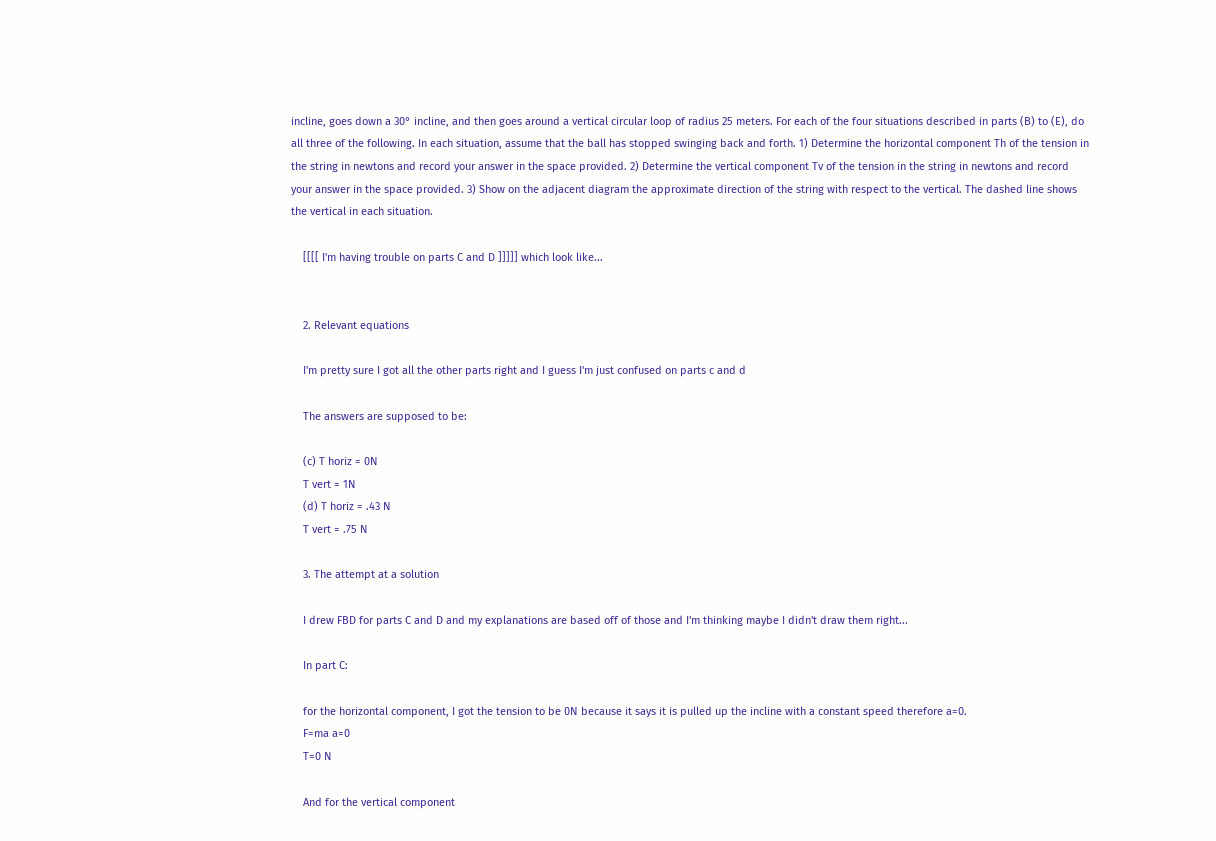incline, goes down a 30° incline, and then goes around a vertical circular loop of radius 25 meters. For each of the four situations described in parts (B) to (E), do all three of the following. In each situation, assume that the ball has stopped swinging back and forth. 1) Determine the horizontal component Th of the tension in the string in newtons and record your answer in the space provided. 2) Determine the vertical component Tv of the tension in the string in newtons and record your answer in the space provided. 3) Show on the adjacent diagram the approximate direction of the string with respect to the vertical. The dashed line shows the vertical in each situation.

    [[[[ I'm having trouble on parts C and D ]]]]] which look like...


    2. Relevant equations

    I'm pretty sure I got all the other parts right and I guess I'm just confused on parts c and d

    The answers are supposed to be:

    (c) T horiz = 0N
    T vert = 1N
    (d) T horiz = .43 N
    T vert = .75 N

    3. The attempt at a solution

    I drew FBD for parts C and D and my explanations are based off of those and I'm thinking maybe I didn't draw them right...

    In part C:

    for the horizontal component, I got the tension to be 0N because it says it is pulled up the incline with a constant speed therefore a=0.
    F=ma a=0
    T=0 N

    And for the vertical component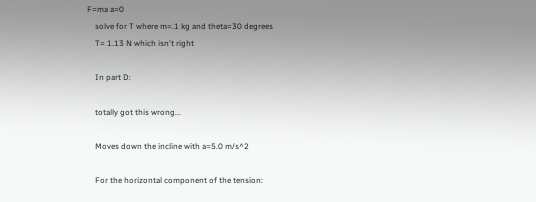F=ma a=0
    solve for T where m=.1 kg and theta=30 degrees
    T= 1.13 N which isn't right

    In part D:

    totally got this wrong...

    Moves down the incline with a=5.0 m/s^2

    For the horizontal component of the tension: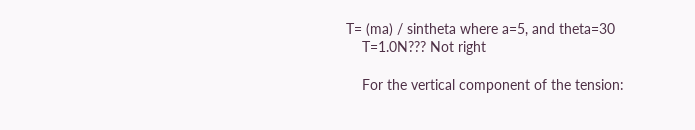T= (ma) / sintheta where a=5, and theta=30
    T=1.0N??? Not right

    For the vertical component of the tension: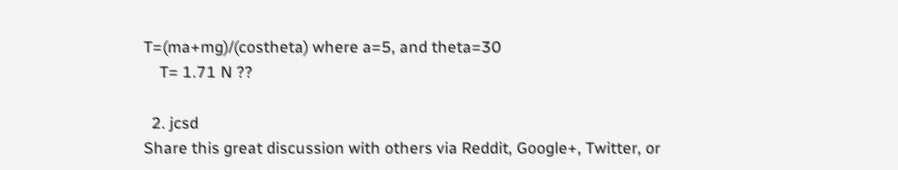T=(ma+mg)/(costheta) where a=5, and theta=30
    T= 1.71 N ??

  2. jcsd
Share this great discussion with others via Reddit, Google+, Twitter, or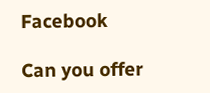Facebook

Can you offer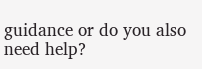guidance or do you also need help?